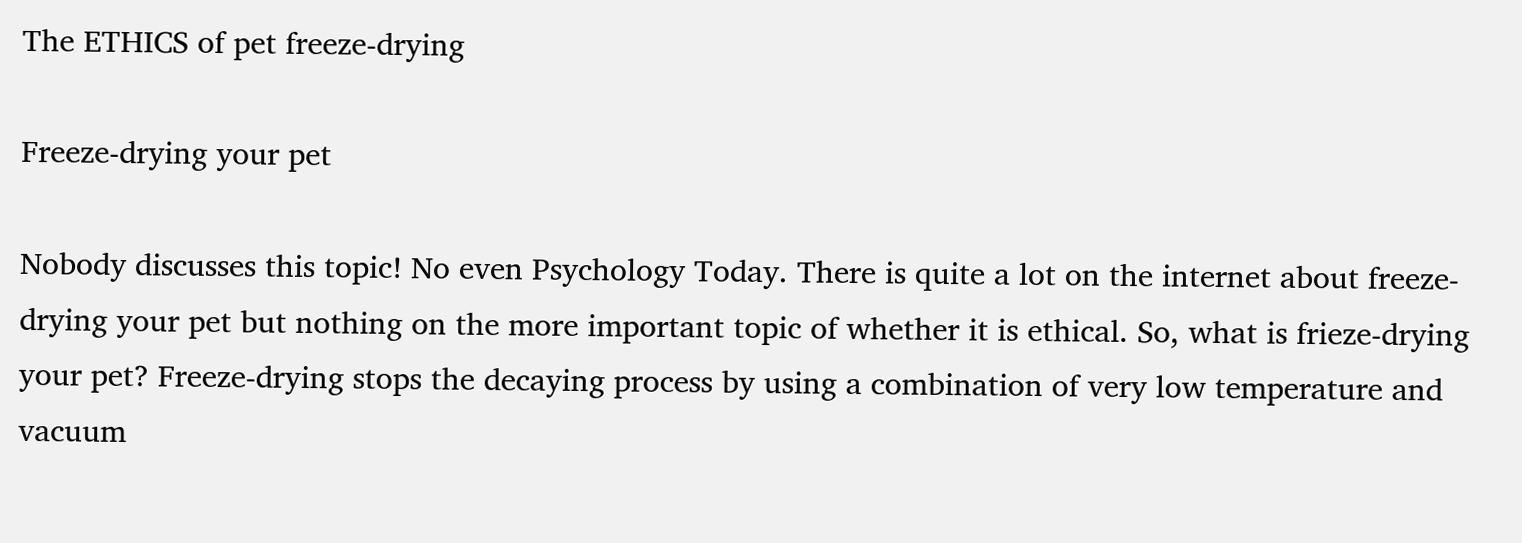The ETHICS of pet freeze-drying

Freeze-drying your pet

Nobody discusses this topic! No even Psychology Today. There is quite a lot on the internet about freeze-drying your pet but nothing on the more important topic of whether it is ethical. So, what is frieze-drying your pet? Freeze-drying stops the decaying process by using a combination of very low temperature and vacuum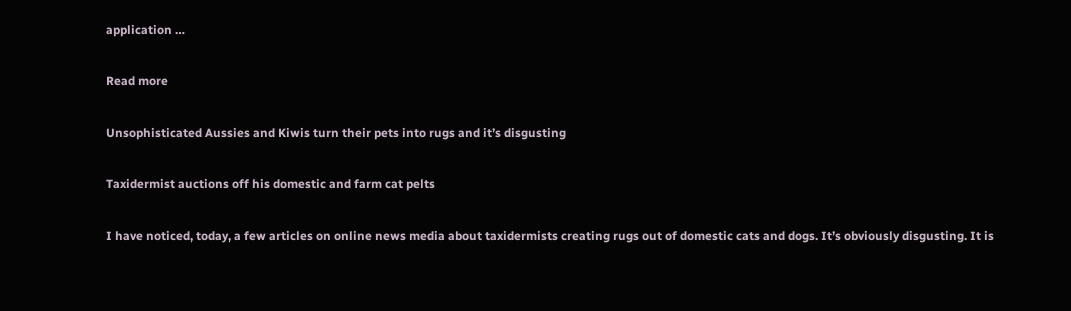application …

Read more

Unsophisticated Aussies and Kiwis turn their pets into rugs and it’s disgusting

Taxidermist auctions off his domestic and farm cat pelts

I have noticed, today, a few articles on online news media about taxidermists creating rugs out of domestic cats and dogs. It’s obviously disgusting. It is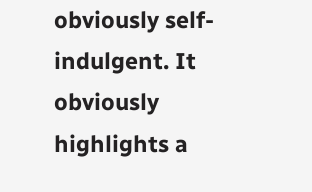obviously self-indulgent. It obviously highlights a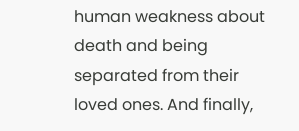human weakness about death and being separated from their loved ones. And finally,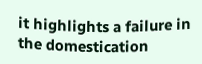it highlights a failure in the domestication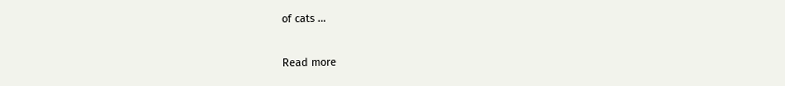of cats …

Read more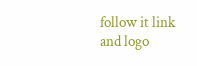follow it link and logo